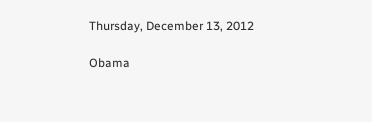Thursday, December 13, 2012

Obama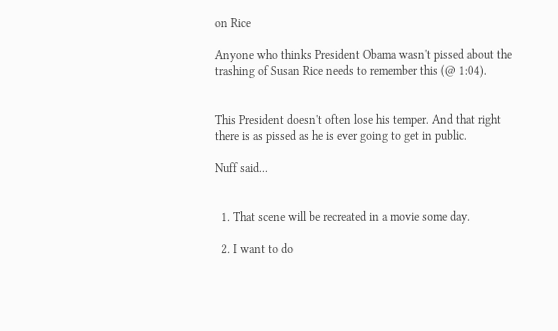on Rice

Anyone who thinks President Obama wasn't pissed about the trashing of Susan Rice needs to remember this (@ 1:04).


This President doesn't often lose his temper. And that right there is as pissed as he is ever going to get in public.

Nuff said...


  1. That scene will be recreated in a movie some day.

  2. I want to do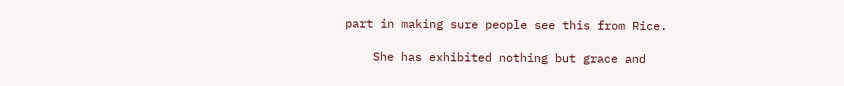part in making sure people see this from Rice.

    She has exhibited nothing but grace and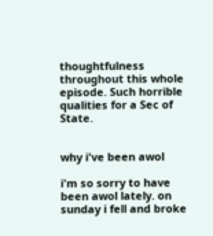thoughtfulness throughout this whole episode. Such horrible qualities for a Sec of State.


why i've been awol

i'm so sorry to have been awol lately. on sunday i fell and broke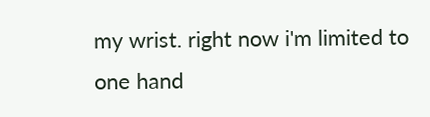my wrist. right now i'm limited to one hand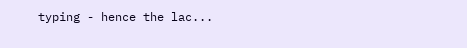typing - hence the lac...